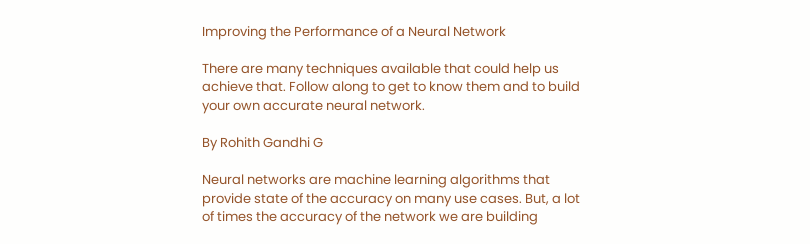Improving the Performance of a Neural Network

There are many techniques available that could help us achieve that. Follow along to get to know them and to build your own accurate neural network.

By Rohith Gandhi G

Neural networks are machine learning algorithms that provide state of the accuracy on many use cases. But, a lot of times the accuracy of the network we are building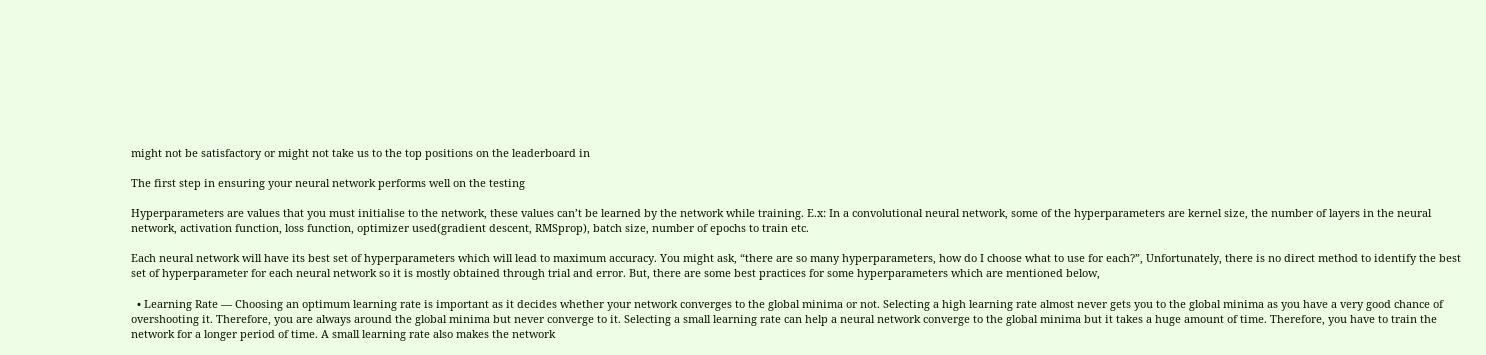might not be satisfactory or might not take us to the top positions on the leaderboard in

The first step in ensuring your neural network performs well on the testing

Hyperparameters are values that you must initialise to the network, these values can’t be learned by the network while training. E.x: In a convolutional neural network, some of the hyperparameters are kernel size, the number of layers in the neural network, activation function, loss function, optimizer used(gradient descent, RMSprop), batch size, number of epochs to train etc.

Each neural network will have its best set of hyperparameters which will lead to maximum accuracy. You might ask, “there are so many hyperparameters, how do I choose what to use for each?”, Unfortunately, there is no direct method to identify the best set of hyperparameter for each neural network so it is mostly obtained through trial and error. But, there are some best practices for some hyperparameters which are mentioned below,

  • Learning Rate — Choosing an optimum learning rate is important as it decides whether your network converges to the global minima or not. Selecting a high learning rate almost never gets you to the global minima as you have a very good chance of overshooting it. Therefore, you are always around the global minima but never converge to it. Selecting a small learning rate can help a neural network converge to the global minima but it takes a huge amount of time. Therefore, you have to train the network for a longer period of time. A small learning rate also makes the network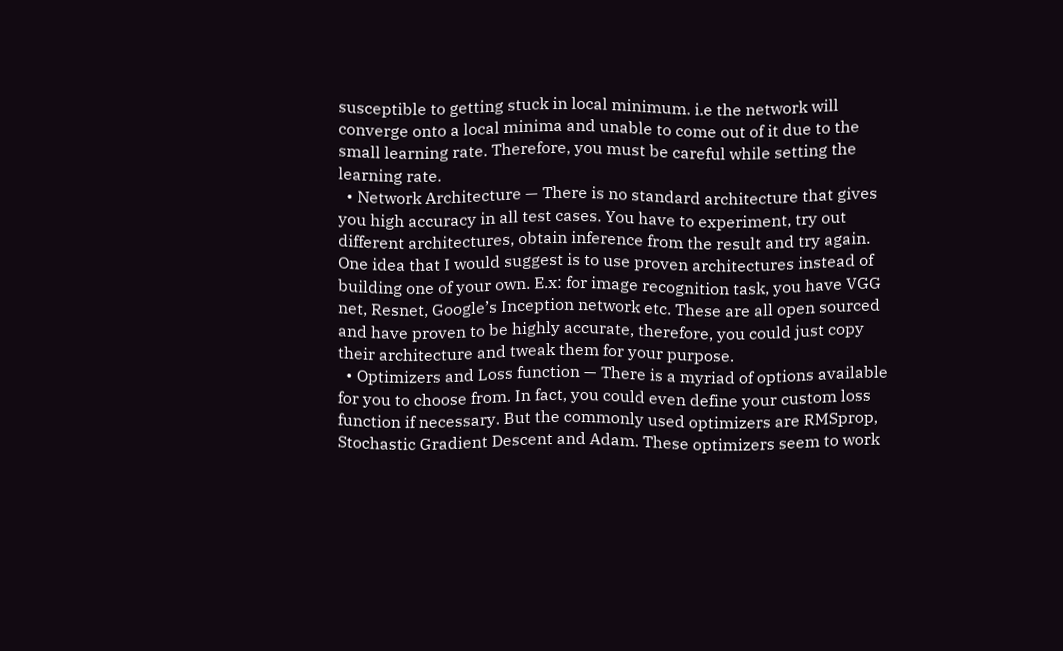susceptible to getting stuck in local minimum. i.e the network will converge onto a local minima and unable to come out of it due to the small learning rate. Therefore, you must be careful while setting the learning rate.
  • Network Architecture — There is no standard architecture that gives you high accuracy in all test cases. You have to experiment, try out different architectures, obtain inference from the result and try again. One idea that I would suggest is to use proven architectures instead of building one of your own. E.x: for image recognition task, you have VGG net, Resnet, Google’s Inception network etc. These are all open sourced and have proven to be highly accurate, therefore, you could just copy their architecture and tweak them for your purpose.
  • Optimizers and Loss function — There is a myriad of options available for you to choose from. In fact, you could even define your custom loss function if necessary. But the commonly used optimizers are RMSprop, Stochastic Gradient Descent and Adam. These optimizers seem to work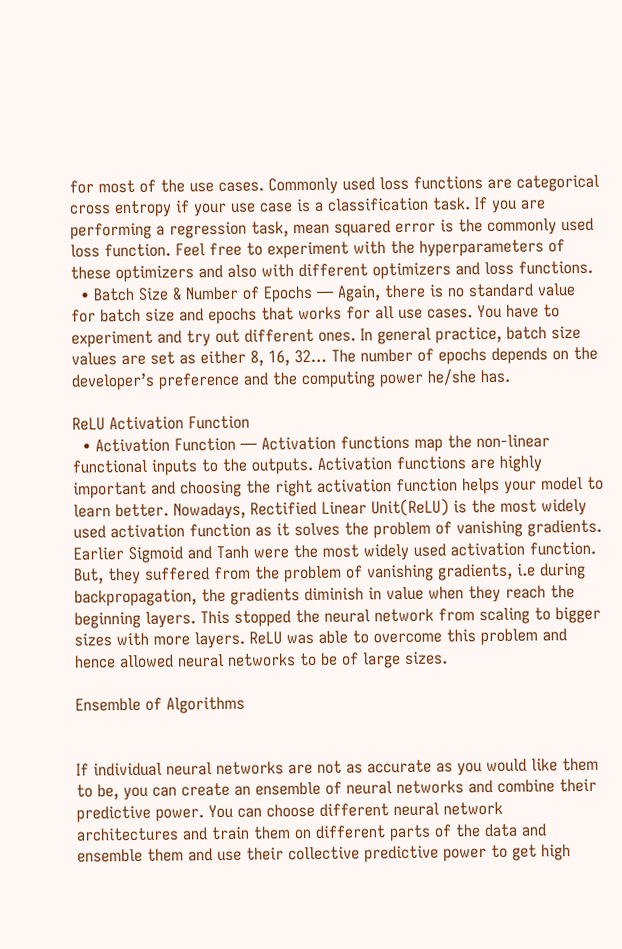for most of the use cases. Commonly used loss functions are categorical cross entropy if your use case is a classification task. If you are performing a regression task, mean squared error is the commonly used loss function. Feel free to experiment with the hyperparameters of these optimizers and also with different optimizers and loss functions.
  • Batch Size & Number of Epochs — Again, there is no standard value for batch size and epochs that works for all use cases. You have to experiment and try out different ones. In general practice, batch size values are set as either 8, 16, 32… The number of epochs depends on the developer’s preference and the computing power he/she has.

ReLU Activation Function
  • Activation Function — Activation functions map the non-linear functional inputs to the outputs. Activation functions are highly important and choosing the right activation function helps your model to learn better. Nowadays, Rectified Linear Unit(ReLU) is the most widely used activation function as it solves the problem of vanishing gradients. Earlier Sigmoid and Tanh were the most widely used activation function. But, they suffered from the problem of vanishing gradients, i.e during backpropagation, the gradients diminish in value when they reach the beginning layers. This stopped the neural network from scaling to bigger sizes with more layers. ReLU was able to overcome this problem and hence allowed neural networks to be of large sizes.

Ensemble of Algorithms


If individual neural networks are not as accurate as you would like them to be, you can create an ensemble of neural networks and combine their predictive power. You can choose different neural network architectures and train them on different parts of the data and ensemble them and use their collective predictive power to get high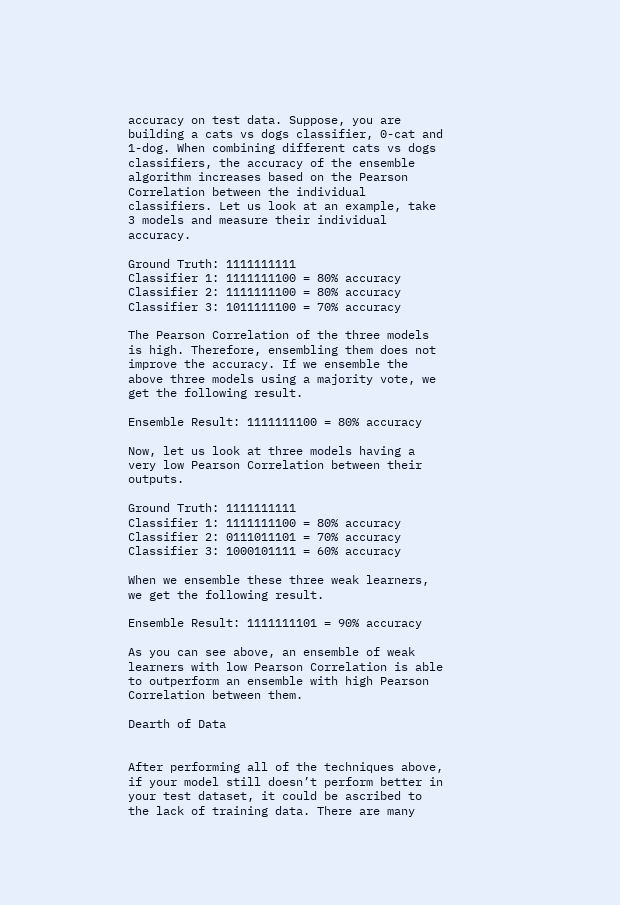accuracy on test data. Suppose, you are building a cats vs dogs classifier, 0-cat and 1-dog. When combining different cats vs dogs classifiers, the accuracy of the ensemble algorithm increases based on the Pearson Correlation between the individual classifiers. Let us look at an example, take 3 models and measure their individual accuracy.

Ground Truth: 1111111111
Classifier 1: 1111111100 = 80% accuracy
Classifier 2: 1111111100 = 80% accuracy
Classifier 3: 1011111100 = 70% accuracy

The Pearson Correlation of the three models is high. Therefore, ensembling them does not improve the accuracy. If we ensemble the above three models using a majority vote, we get the following result.

Ensemble Result: 1111111100 = 80% accuracy

Now, let us look at three models having a very low Pearson Correlation between their outputs.

Ground Truth: 1111111111
Classifier 1: 1111111100 = 80% accuracy
Classifier 2: 0111011101 = 70% accuracy
Classifier 3: 1000101111 = 60% accuracy

When we ensemble these three weak learners, we get the following result.

Ensemble Result: 1111111101 = 90% accuracy

As you can see above, an ensemble of weak learners with low Pearson Correlation is able to outperform an ensemble with high Pearson Correlation between them.

Dearth of Data


After performing all of the techniques above, if your model still doesn’t perform better in your test dataset, it could be ascribed to the lack of training data. There are many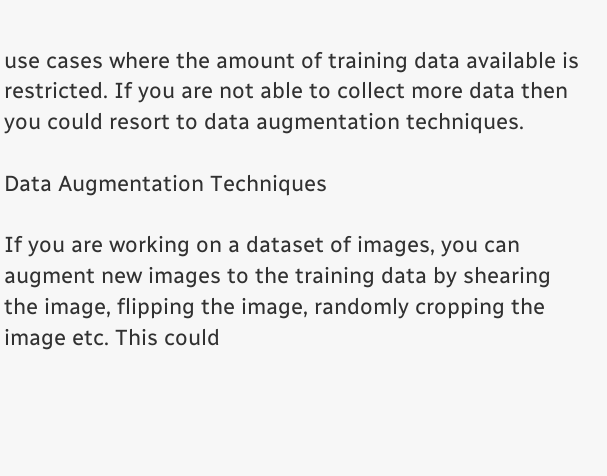use cases where the amount of training data available is restricted. If you are not able to collect more data then you could resort to data augmentation techniques.

Data Augmentation Techniques

If you are working on a dataset of images, you can augment new images to the training data by shearing the image, flipping the image, randomly cropping the image etc. This could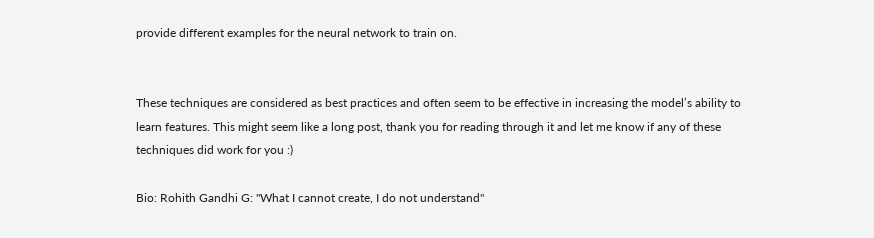provide different examples for the neural network to train on.


These techniques are considered as best practices and often seem to be effective in increasing the model’s ability to learn features. This might seem like a long post, thank you for reading through it and let me know if any of these techniques did work for you :)

Bio: Rohith Gandhi G: "What I cannot create, I do not understand"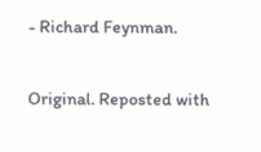- Richard Feynman.

Original. Reposted with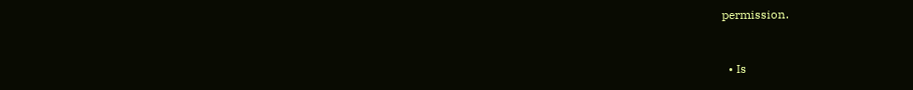permission.


  • Is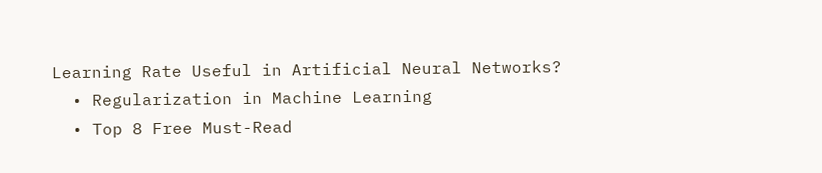Learning Rate Useful in Artificial Neural Networks?
  • Regularization in Machine Learning
  • Top 8 Free Must-Read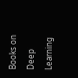Books on Deep Learning